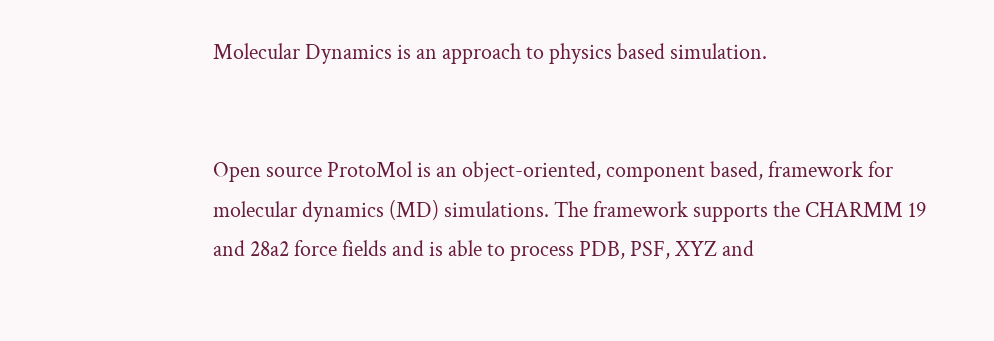Molecular Dynamics is an approach to physics based simulation.


Open source ProtoMol is an object-oriented, component based, framework for molecular dynamics (MD) simulations. The framework supports the CHARMM 19 and 28a2 force fields and is able to process PDB, PSF, XYZ and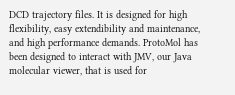DCD trajectory files. It is designed for high flexibility, easy extendibility and maintenance, and high performance demands. ProtoMol has been designed to interact with JMV, our Java molecular viewer, that is used for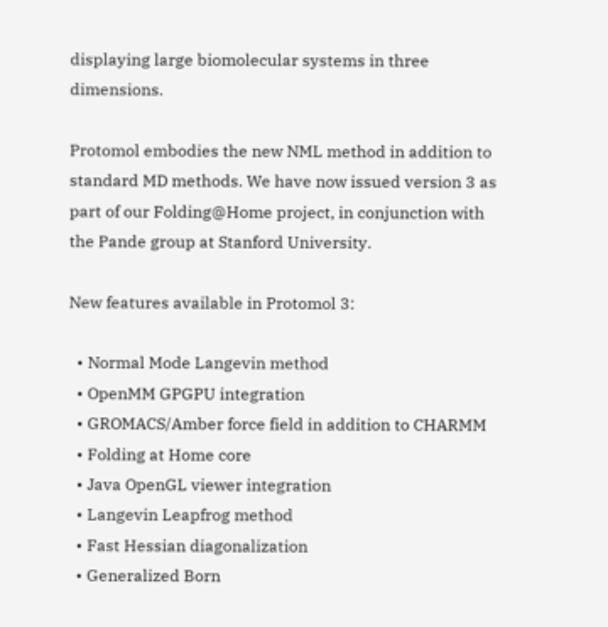displaying large biomolecular systems in three dimensions.

Protomol embodies the new NML method in addition to standard MD methods. We have now issued version 3 as part of our Folding@Home project, in conjunction with the Pande group at Stanford University.

New features available in Protomol 3:

  • Normal Mode Langevin method
  • OpenMM GPGPU integration
  • GROMACS/Amber force field in addition to CHARMM
  • Folding at Home core
  • Java OpenGL viewer integration
  • Langevin Leapfrog method
  • Fast Hessian diagonalization
  • Generalized Born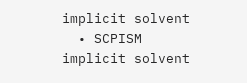implicit solvent
  • SCPISM implicit solvent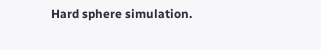Hard sphere simulation.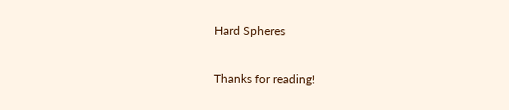Hard Spheres

Thanks for reading!